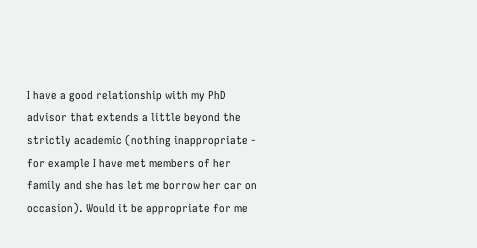I have a good relationship with my PhD advisor that extends a little beyond the strictly academic (nothing inappropriate - for example I have met members of her family and she has let me borrow her car on occasion). Would it be appropriate for me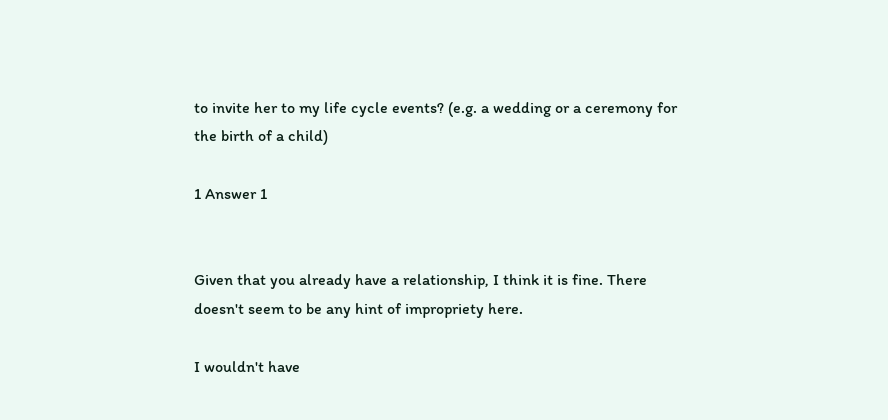to invite her to my life cycle events? (e.g. a wedding or a ceremony for the birth of a child)

1 Answer 1


Given that you already have a relationship, I think it is fine. There doesn't seem to be any hint of impropriety here.

I wouldn't have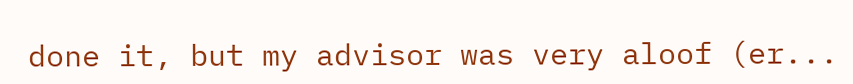done it, but my advisor was very aloof (er...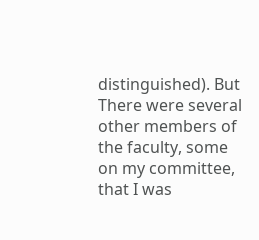distinguished). But There were several other members of the faculty, some on my committee, that I was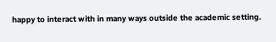happy to interact with in many ways outside the academic setting.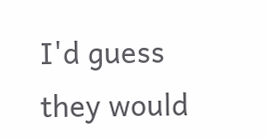I'd guess they would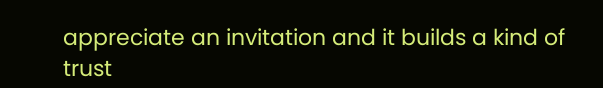appreciate an invitation and it builds a kind of trust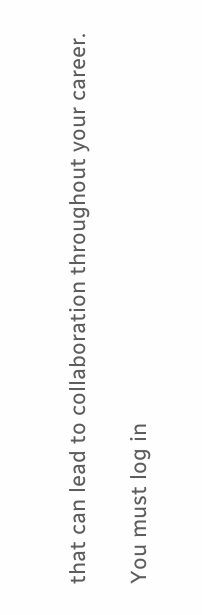that can lead to collaboration throughout your career.

You must log in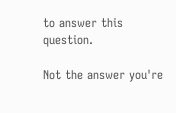to answer this question.

Not the answer you're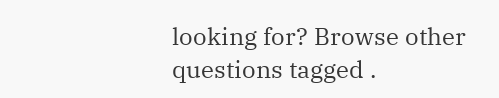looking for? Browse other questions tagged .